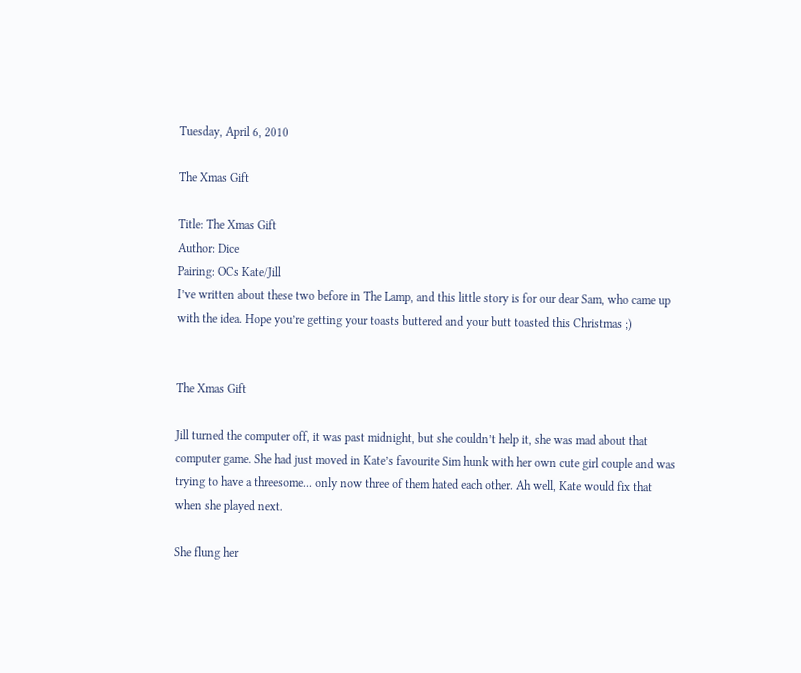Tuesday, April 6, 2010

The Xmas Gift

Title: The Xmas Gift
Author: Dice
Pairing: OCs Kate/Jill
I’ve written about these two before in The Lamp, and this little story is for our dear Sam, who came up with the idea. Hope you’re getting your toasts buttered and your butt toasted this Christmas ;)


The Xmas Gift

Jill turned the computer off, it was past midnight, but she couldn’t help it, she was mad about that computer game. She had just moved in Kate’s favourite Sim hunk with her own cute girl couple and was trying to have a threesome... only now three of them hated each other. Ah well, Kate would fix that when she played next.

She flung her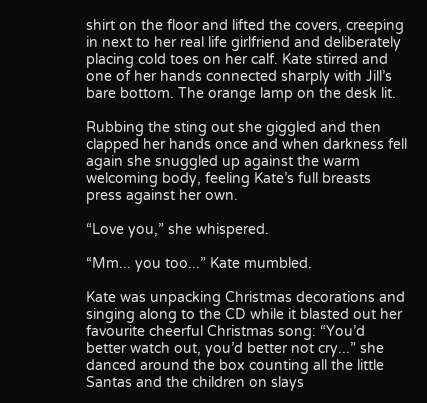shirt on the floor and lifted the covers, creeping in next to her real life girlfriend and deliberately placing cold toes on her calf. Kate stirred and one of her hands connected sharply with Jill’s bare bottom. The orange lamp on the desk lit.

Rubbing the sting out she giggled and then clapped her hands once and when darkness fell again she snuggled up against the warm welcoming body, feeling Kate’s full breasts press against her own.

“Love you,” she whispered.

“Mm... you too...” Kate mumbled.

Kate was unpacking Christmas decorations and singing along to the CD while it blasted out her favourite cheerful Christmas song: “You’d better watch out, you’d better not cry...” she danced around the box counting all the little Santas and the children on slays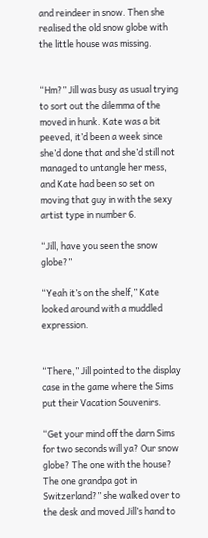and reindeer in snow. Then she realised the old snow globe with the little house was missing.


“Hm?” Jill was busy as usual trying to sort out the dilemma of the moved in hunk. Kate was a bit peeved, it’d been a week since she’d done that and she’d still not managed to untangle her mess, and Kate had been so set on moving that guy in with the sexy artist type in number 6.

“Jill, have you seen the snow globe?”

“Yeah it’s on the shelf,” Kate looked around with a muddled expression.


“There,” Jill pointed to the display case in the game where the Sims put their Vacation Souvenirs.

“Get your mind off the darn Sims for two seconds will ya? Our snow globe? The one with the house? The one grandpa got in Switzerland?” she walked over to the desk and moved Jill’s hand to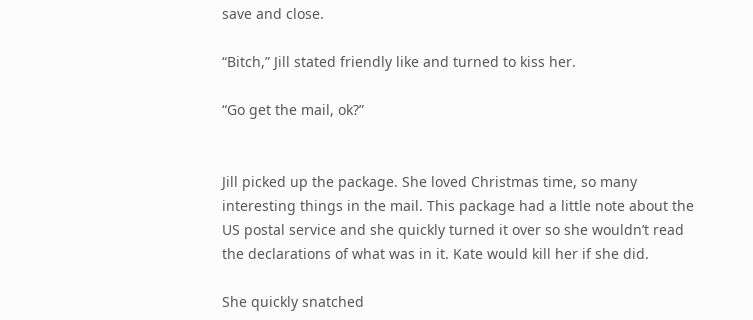save and close.

“Bitch,” Jill stated friendly like and turned to kiss her.

“Go get the mail, ok?”


Jill picked up the package. She loved Christmas time, so many interesting things in the mail. This package had a little note about the US postal service and she quickly turned it over so she wouldn’t read the declarations of what was in it. Kate would kill her if she did.

She quickly snatched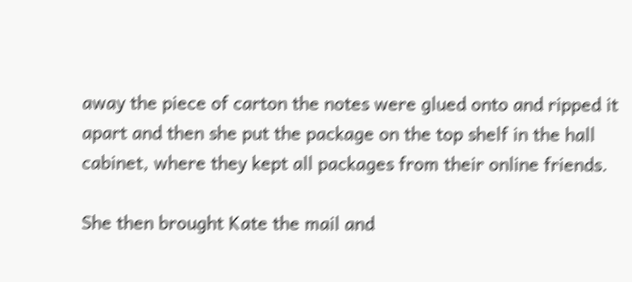away the piece of carton the notes were glued onto and ripped it apart and then she put the package on the top shelf in the hall cabinet, where they kept all packages from their online friends.

She then brought Kate the mail and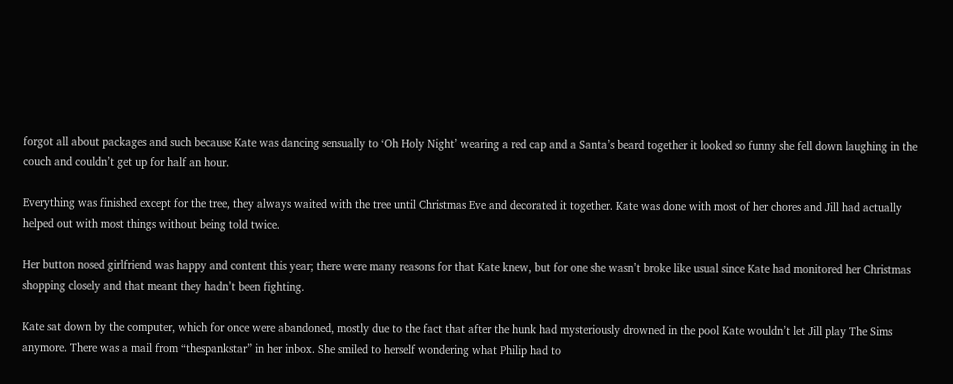forgot all about packages and such because Kate was dancing sensually to ‘Oh Holy Night’ wearing a red cap and a Santa’s beard together it looked so funny she fell down laughing in the couch and couldn’t get up for half an hour.

Everything was finished except for the tree, they always waited with the tree until Christmas Eve and decorated it together. Kate was done with most of her chores and Jill had actually helped out with most things without being told twice.

Her button nosed girlfriend was happy and content this year; there were many reasons for that Kate knew, but for one she wasn’t broke like usual since Kate had monitored her Christmas shopping closely and that meant they hadn’t been fighting.

Kate sat down by the computer, which for once were abandoned, mostly due to the fact that after the hunk had mysteriously drowned in the pool Kate wouldn’t let Jill play The Sims anymore. There was a mail from “thespankstar” in her inbox. She smiled to herself wondering what Philip had to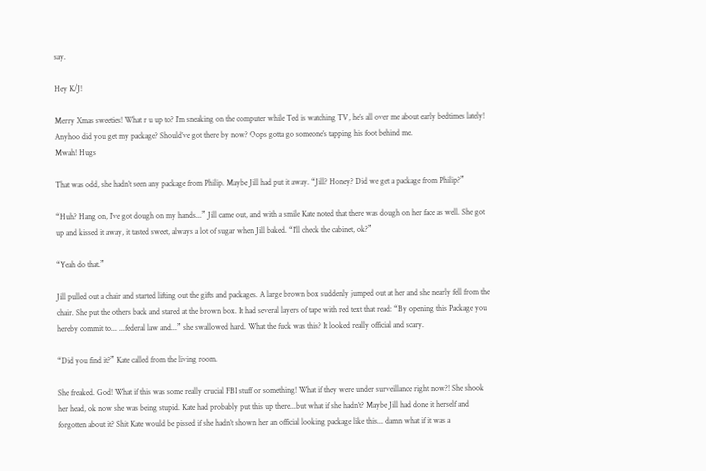say.

Hey K/J!

Merry Xmas sweeties! What r u up to? I’m sneaking on the computer while Ted is watching TV, he’s all over me about early bedtimes lately! Anyhoo did you get my package? Should’ve got there by now? Oops gotta go someone’s tapping his foot behind me.
Mwah! Hugs

That was odd, she hadn’t seen any package from Philip. Maybe Jill had put it away. “Jill? Honey? Did we get a package from Philip?”

“Huh? Hang on, I’ve got dough on my hands...” Jill came out, and with a smile Kate noted that there was dough on her face as well. She got up and kissed it away, it tasted sweet, always a lot of sugar when Jill baked. “I’ll check the cabinet, ok?”

“Yeah do that.”

Jill pulled out a chair and started lifting out the gifts and packages. A large brown box suddenly jumped out at her and she nearly fell from the chair. She put the others back and stared at the brown box. It had several layers of tape with red text that read: “By opening this Package you hereby commit to... ...federal law and...” she swallowed hard. What the fuck was this? It looked really official and scary.

“Did you find it?” Kate called from the living room.

She freaked. God! What if this was some really crucial FBI stuff or something! What if they were under surveillance right now?! She shook her head, ok now she was being stupid. Kate had probably put this up there...but what if she hadn’t? Maybe Jill had done it herself and forgotten about it? Shit Kate would be pissed if she hadn’t shown her an official looking package like this... damn what if it was a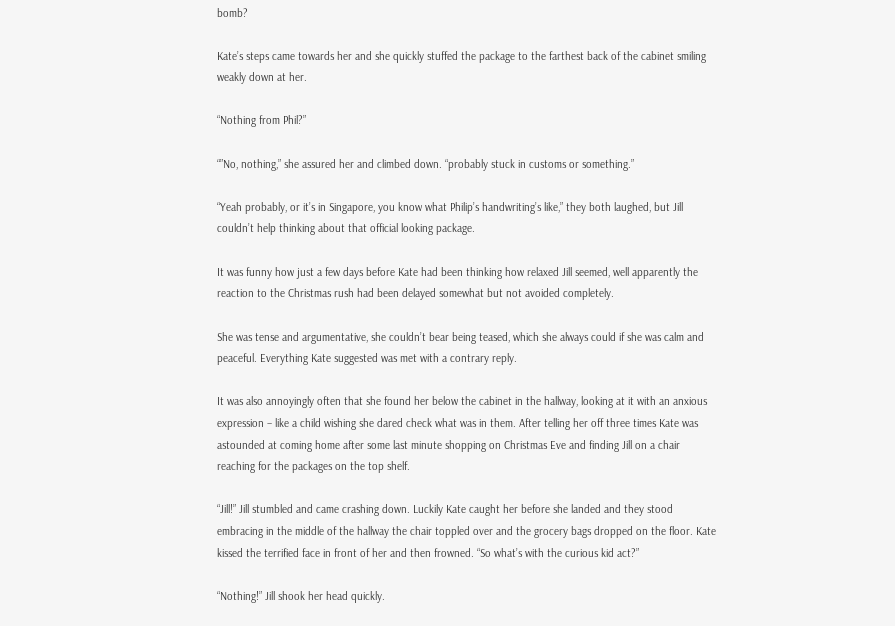bomb?

Kate’s steps came towards her and she quickly stuffed the package to the farthest back of the cabinet smiling weakly down at her.

“Nothing from Phil?”

“”No, nothing,” she assured her and climbed down. “probably stuck in customs or something.”

“Yeah probably, or it’s in Singapore, you know what Philip’s handwriting’s like,” they both laughed, but Jill couldn’t help thinking about that official looking package.

It was funny how just a few days before Kate had been thinking how relaxed Jill seemed, well apparently the reaction to the Christmas rush had been delayed somewhat but not avoided completely.

She was tense and argumentative, she couldn’t bear being teased, which she always could if she was calm and peaceful. Everything Kate suggested was met with a contrary reply.

It was also annoyingly often that she found her below the cabinet in the hallway, looking at it with an anxious expression – like a child wishing she dared check what was in them. After telling her off three times Kate was astounded at coming home after some last minute shopping on Christmas Eve and finding Jill on a chair reaching for the packages on the top shelf.

“Jill!” Jill stumbled and came crashing down. Luckily Kate caught her before she landed and they stood embracing in the middle of the hallway the chair toppled over and the grocery bags dropped on the floor. Kate kissed the terrified face in front of her and then frowned. “So what’s with the curious kid act?”

“Nothing!” Jill shook her head quickly.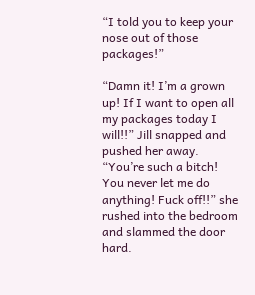“I told you to keep your nose out of those packages!”

“Damn it! I’m a grown up! If I want to open all my packages today I will!!” Jill snapped and pushed her away. “You’re such a bitch! You never let me do anything! Fuck off!!” she rushed into the bedroom and slammed the door hard.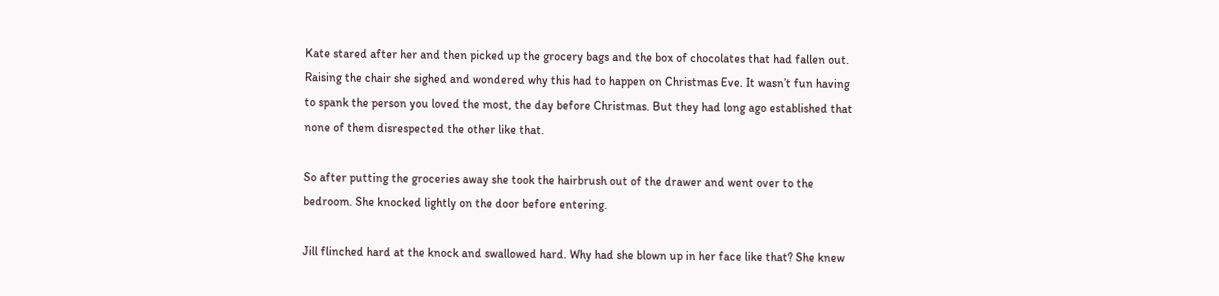Kate stared after her and then picked up the grocery bags and the box of chocolates that had fallen out. Raising the chair she sighed and wondered why this had to happen on Christmas Eve. It wasn’t fun having to spank the person you loved the most, the day before Christmas. But they had long ago established that none of them disrespected the other like that.

So after putting the groceries away she took the hairbrush out of the drawer and went over to the bedroom. She knocked lightly on the door before entering.

Jill flinched hard at the knock and swallowed hard. Why had she blown up in her face like that? She knew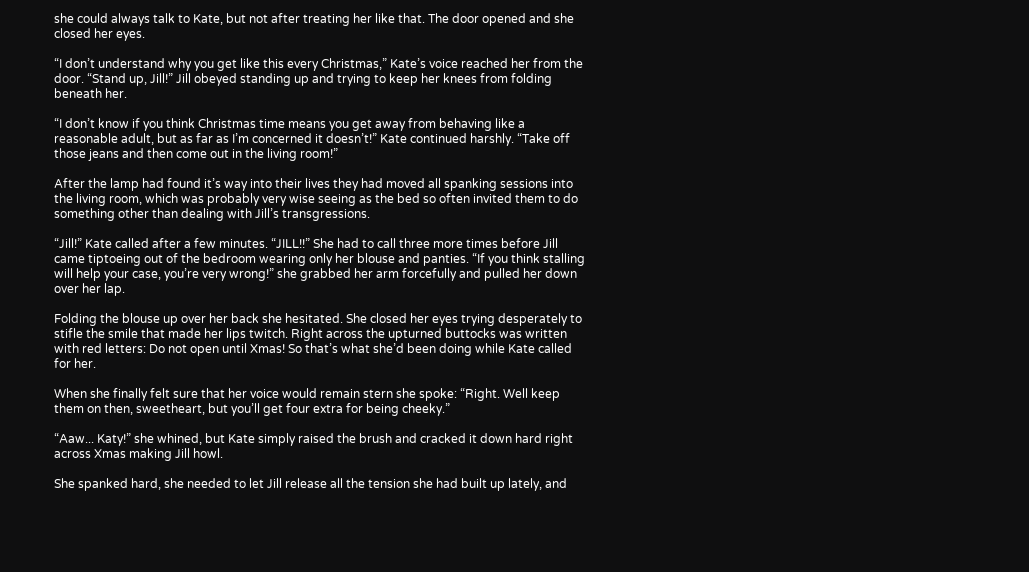she could always talk to Kate, but not after treating her like that. The door opened and she closed her eyes.

“I don’t understand why you get like this every Christmas,” Kate’s voice reached her from the door. “Stand up, Jill!” Jill obeyed standing up and trying to keep her knees from folding beneath her.

“I don’t know if you think Christmas time means you get away from behaving like a reasonable adult, but as far as I’m concerned it doesn’t!” Kate continued harshly. “Take off those jeans and then come out in the living room!”

After the lamp had found it’s way into their lives they had moved all spanking sessions into the living room, which was probably very wise seeing as the bed so often invited them to do something other than dealing with Jill’s transgressions.

“Jill!” Kate called after a few minutes. “JILL!!” She had to call three more times before Jill came tiptoeing out of the bedroom wearing only her blouse and panties. “If you think stalling will help your case, you’re very wrong!” she grabbed her arm forcefully and pulled her down over her lap.

Folding the blouse up over her back she hesitated. She closed her eyes trying desperately to stifle the smile that made her lips twitch. Right across the upturned buttocks was written with red letters: Do not open until Xmas! So that’s what she’d been doing while Kate called for her.

When she finally felt sure that her voice would remain stern she spoke: “Right. Well keep them on then, sweetheart, but you’ll get four extra for being cheeky.”

“Aaw... Katy!” she whined, but Kate simply raised the brush and cracked it down hard right across Xmas making Jill howl.

She spanked hard, she needed to let Jill release all the tension she had built up lately, and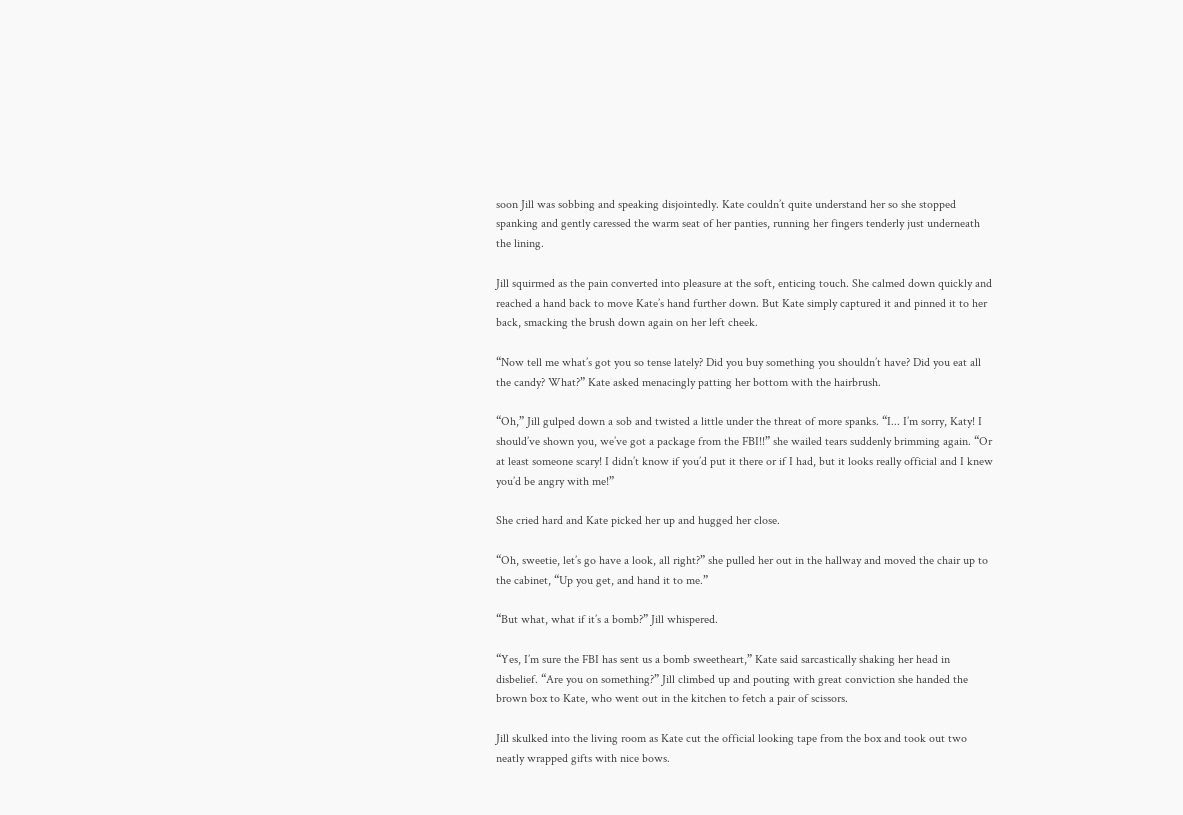soon Jill was sobbing and speaking disjointedly. Kate couldn’t quite understand her so she stopped spanking and gently caressed the warm seat of her panties, running her fingers tenderly just underneath the lining.

Jill squirmed as the pain converted into pleasure at the soft, enticing touch. She calmed down quickly and reached a hand back to move Kate’s hand further down. But Kate simply captured it and pinned it to her back, smacking the brush down again on her left cheek.

“Now tell me what’s got you so tense lately? Did you buy something you shouldn’t have? Did you eat all the candy? What?” Kate asked menacingly patting her bottom with the hairbrush.

“Oh,” Jill gulped down a sob and twisted a little under the threat of more spanks. “I... I’m sorry, Katy! I should’ve shown you, we’ve got a package from the FBI!!” she wailed tears suddenly brimming again. “Or at least someone scary! I didn’t know if you’d put it there or if I had, but it looks really official and I knew you’d be angry with me!”

She cried hard and Kate picked her up and hugged her close.

“Oh, sweetie, let’s go have a look, all right?” she pulled her out in the hallway and moved the chair up to the cabinet, “Up you get, and hand it to me.”

“But what, what if it’s a bomb?” Jill whispered.

“Yes, I’m sure the FBI has sent us a bomb sweetheart,” Kate said sarcastically shaking her head in disbelief. “Are you on something?” Jill climbed up and pouting with great conviction she handed the brown box to Kate, who went out in the kitchen to fetch a pair of scissors.

Jill skulked into the living room as Kate cut the official looking tape from the box and took out two neatly wrapped gifts with nice bows.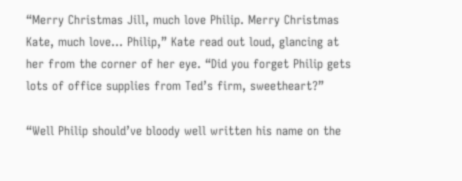“Merry Christmas Jill, much love Philip. Merry Christmas Kate, much love... Philip,” Kate read out loud, glancing at her from the corner of her eye. “Did you forget Philip gets lots of office supplies from Ted’s firm, sweetheart?”

“Well Philip should’ve bloody well written his name on the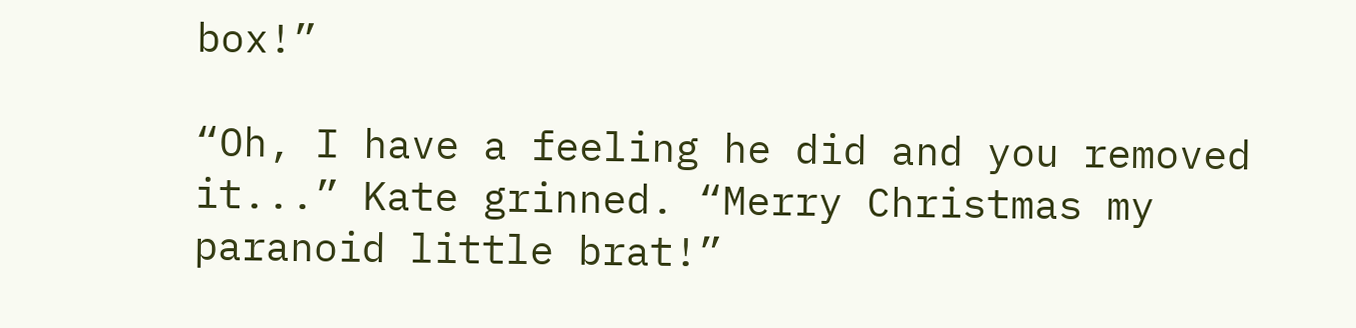box!”

“Oh, I have a feeling he did and you removed it...” Kate grinned. “Merry Christmas my paranoid little brat!”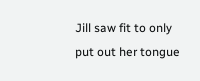Jill saw fit to only put out her tongue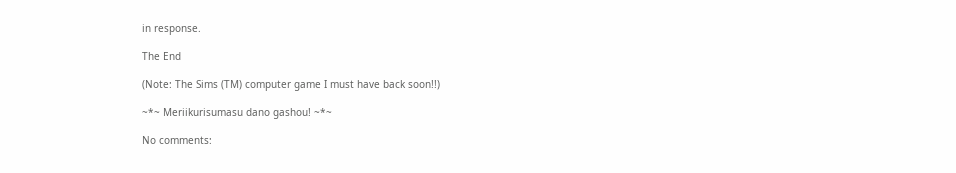in response.

The End

(Note: The Sims (TM) computer game I must have back soon!!)

~*~ Meriikurisumasu dano gashou! ~*~

No comments: